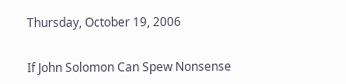Thursday, October 19, 2006


If John Solomon Can Spew Nonsense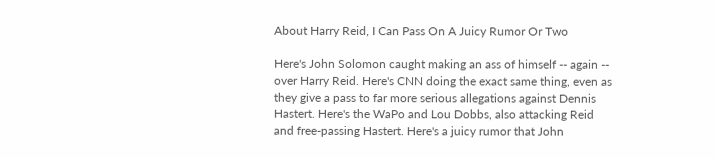About Harry Reid, I Can Pass On A Juicy Rumor Or Two

Here's John Solomon caught making an ass of himself -- again -- over Harry Reid. Here's CNN doing the exact same thing, even as they give a pass to far more serious allegations against Dennis Hastert. Here's the WaPo and Lou Dobbs, also attacking Reid and free-passing Hastert. Here's a juicy rumor that John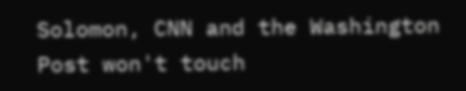Solomon, CNN and the Washington Post won't touch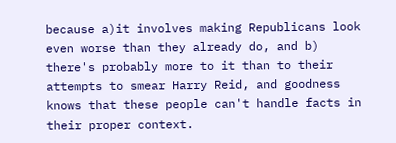because a)it involves making Republicans look even worse than they already do, and b) there's probably more to it than to their attempts to smear Harry Reid, and goodness knows that these people can't handle facts in their proper context.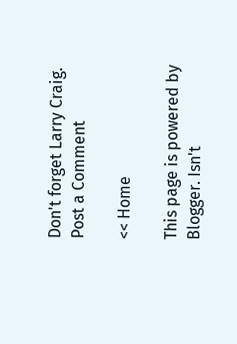Don't forget Larry Craig.
Post a Comment

<< Home

This page is powered by Blogger. Isn't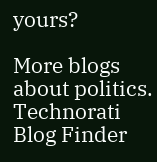yours?

More blogs about politics.
Technorati Blog Finder